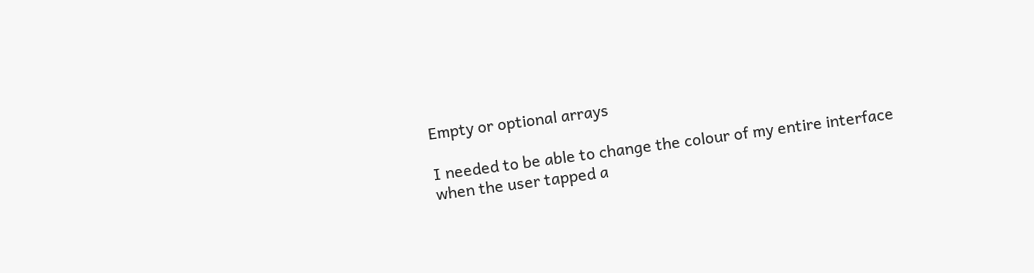Empty or optional arrays

I needed to be able to change the colour of my entire interface when the user tapped a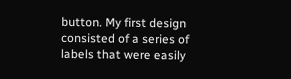button. My first design consisted of a series of labels that were easily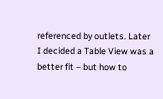referenced by outlets. Later I decided a Table View was a better fit – but how to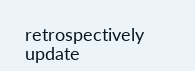retrospectively update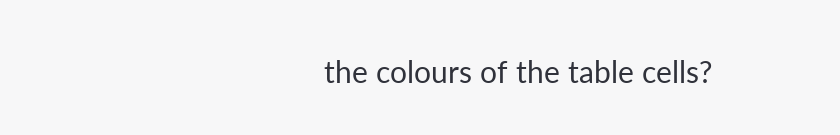the colours of the table cells?